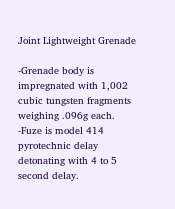Joint Lightweight Grenade

-Grenade body is impregnated with 1,002 cubic tungsten fragments weighing .096g each.
-Fuze is model 414 pyrotechnic delay detonating with 4 to 5 second delay.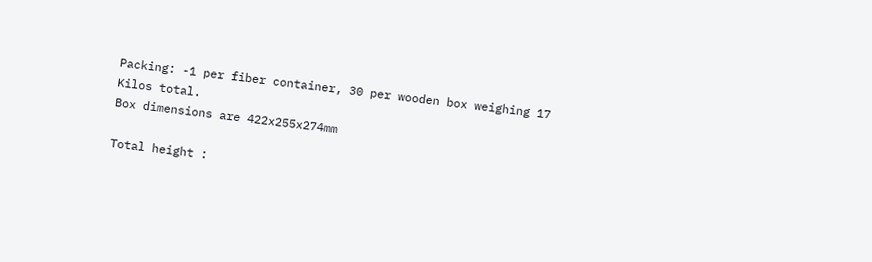Packing: -1 per fiber container, 30 per wooden box weighing 17 Kilos total.
Box dimensions are 422x255x274mm

Total height :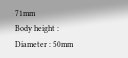71mm
Body height :
Diameter : 50mm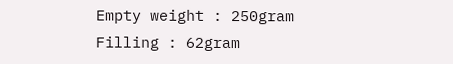Empty weight : 250gram
Filling : 62gram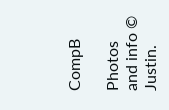CompB

Photos and info © Justin.